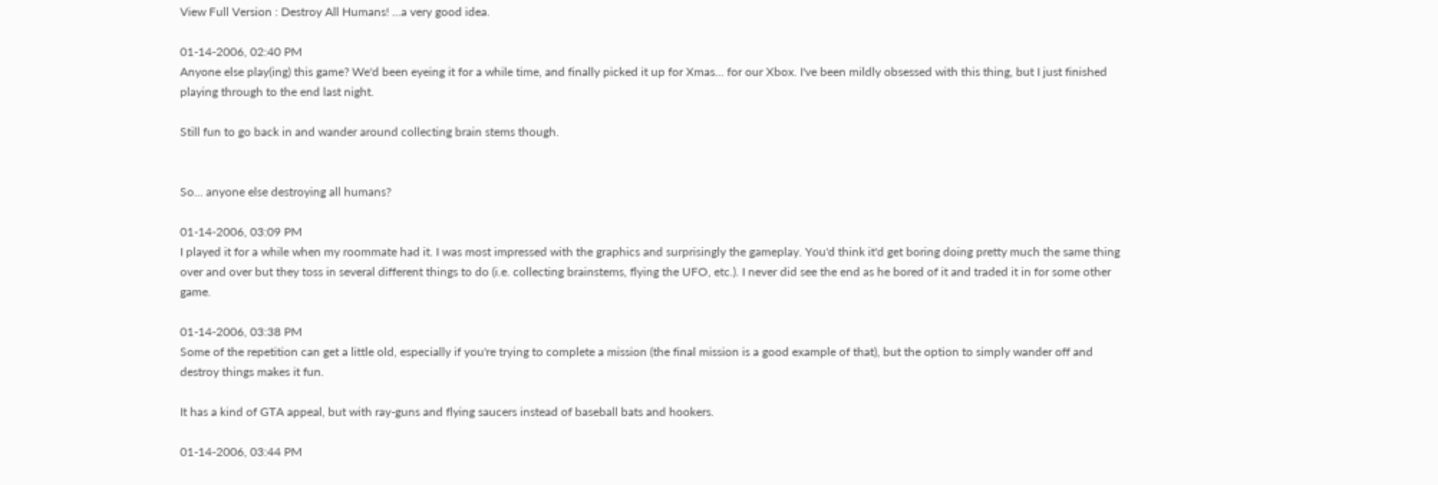View Full Version : Destroy All Humans! ...a very good idea.

01-14-2006, 02:40 PM
Anyone else play(ing) this game? We'd been eyeing it for a while time, and finally picked it up for Xmas... for our Xbox. I've been mildly obsessed with this thing, but I just finished playing through to the end last night.

Still fun to go back in and wander around collecting brain stems though.


So... anyone else destroying all humans?

01-14-2006, 03:09 PM
I played it for a while when my roommate had it. I was most impressed with the graphics and surprisingly the gameplay. You'd think it'd get boring doing pretty much the same thing over and over but they toss in several different things to do (i.e. collecting brainstems, flying the UFO, etc.). I never did see the end as he bored of it and traded it in for some other game.

01-14-2006, 03:38 PM
Some of the repetition can get a little old, especially if you're trying to complete a mission (the final mission is a good example of that), but the option to simply wander off and destroy things makes it fun.

It has a kind of GTA appeal, but with ray-guns and flying saucers instead of baseball bats and hookers.

01-14-2006, 03:44 PM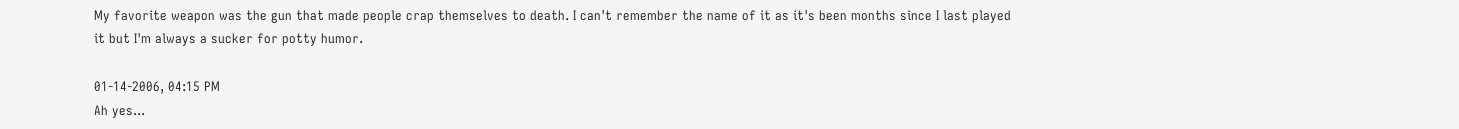My favorite weapon was the gun that made people crap themselves to death. I can't remember the name of it as it's been months since I last played it but I'm always a sucker for potty humor.

01-14-2006, 04:15 PM
Ah yes...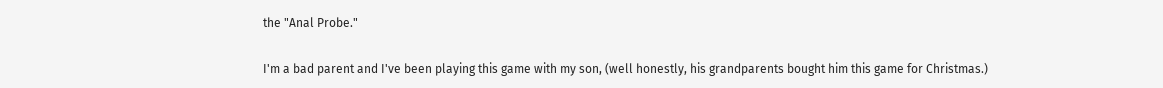the "Anal Probe."

I'm a bad parent and I've been playing this game with my son, (well honestly, his grandparents bought him this game for Christmas.)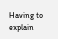Having to explain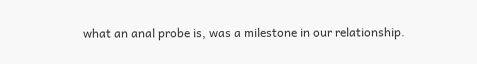what an anal probe is, was a milestone in our relationship.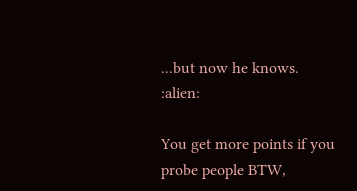...but now he knows. :alien:

You get more points if you probe people BTW,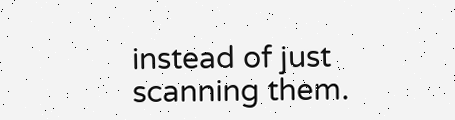instead of just scanning them.